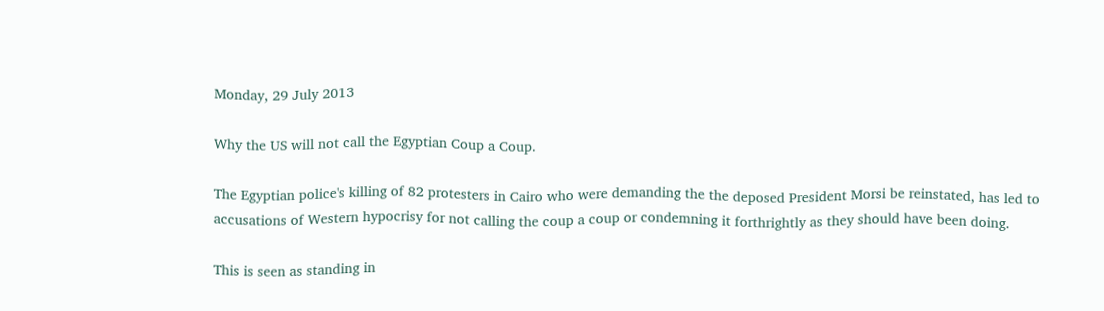Monday, 29 July 2013

Why the US will not call the Egyptian Coup a Coup.

The Egyptian police's killing of 82 protesters in Cairo who were demanding the the deposed President Morsi be reinstated, has led to accusations of Western hypocrisy for not calling the coup a coup or condemning it forthrightly as they should have been doing.

This is seen as standing in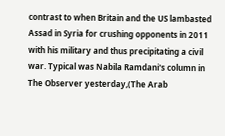contrast to when Britain and the US lambasted Assad in Syria for crushing opponents in 2011 with his military and thus precipitating a civil war. Typical was Nabila Ramdani's column in The Observer yesterday,(The Arab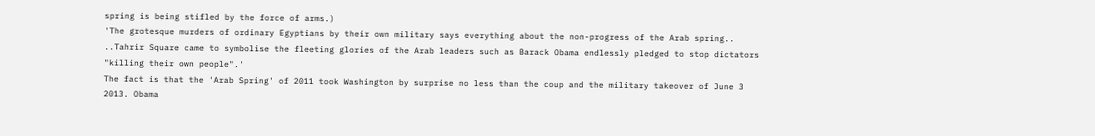spring is being stifled by the force of arms.)
'The grotesque murders of ordinary Egyptians by their own military says everything about the non-progress of the Arab spring.. ..Tahrir Square came to symbolise the fleeting glories of the Arab leaders such as Barack Obama endlessly pledged to stop dictators "killing their own people".'
The fact is that the 'Arab Spring' of 2011 took Washington by surprise no less than the coup and the military takeover of June 3 2013. Obama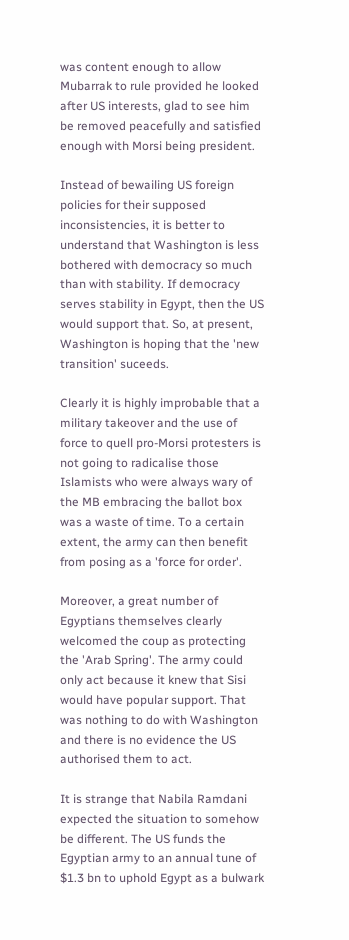was content enough to allow Mubarrak to rule provided he looked after US interests, glad to see him be removed peacefully and satisfied enough with Morsi being president.

Instead of bewailing US foreign policies for their supposed inconsistencies, it is better to understand that Washington is less bothered with democracy so much than with stability. If democracy serves stability in Egypt, then the US would support that. So, at present, Washington is hoping that the 'new transition' suceeds.

Clearly it is highly improbable that a military takeover and the use of force to quell pro-Morsi protesters is not going to radicalise those Islamists who were always wary of the MB embracing the ballot box was a waste of time. To a certain extent, the army can then benefit from posing as a 'force for order'.

Moreover, a great number of Egyptians themselves clearly welcomed the coup as protecting the 'Arab Spring'. The army could only act because it knew that Sisi would have popular support. That was nothing to do with Washington and there is no evidence the US authorised them to act.

It is strange that Nabila Ramdani expected the situation to somehow be different. The US funds the Egyptian army to an annual tune of $1.3 bn to uphold Egypt as a bulwark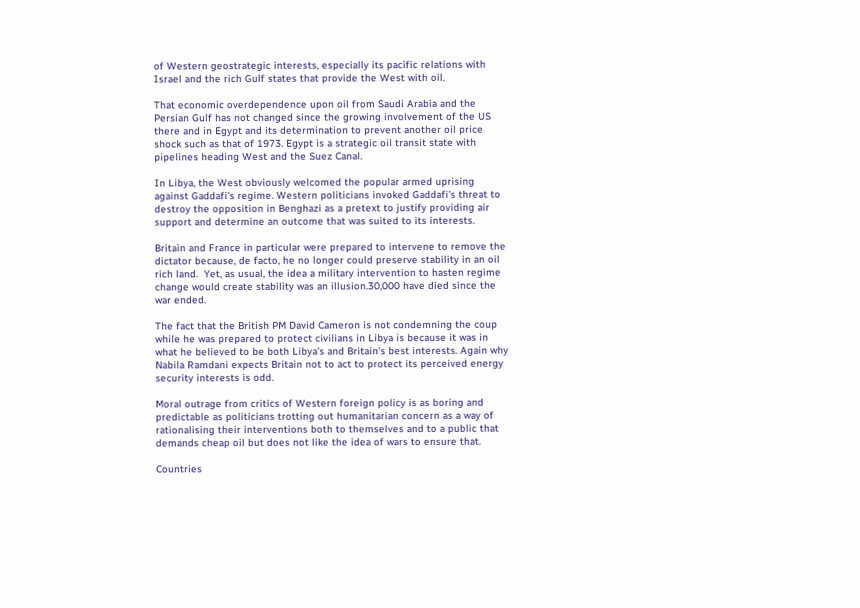of Western geostrategic interests, especially its pacific relations with Israel and the rich Gulf states that provide the West with oil.

That economic overdependence upon oil from Saudi Arabia and the Persian Gulf has not changed since the growing involvement of the US there and in Egypt and its determination to prevent another oil price shock such as that of 1973. Egypt is a strategic oil transit state with pipelines heading West and the Suez Canal.

In Libya, the West obviously welcomed the popular armed uprising against Gaddafi's regime. Western politicians invoked Gaddafi's threat to destroy the opposition in Benghazi as a pretext to justify providing air support and determine an outcome that was suited to its interests.

Britain and France in particular were prepared to intervene to remove the dictator because, de facto, he no longer could preserve stability in an oil rich land.  Yet, as usual, the idea a military intervention to hasten regime change would create stability was an illusion.30,000 have died since the war ended.

The fact that the British PM David Cameron is not condemning the coup while he was prepared to protect civilians in Libya is because it was in what he believed to be both Libya's and Britain's best interests. Again why Nabila Ramdani expects Britain not to act to protect its perceived energy security interests is odd.

Moral outrage from critics of Western foreign policy is as boring and predictable as politicians trotting out humanitarian concern as a way of rationalising their interventions both to themselves and to a public that demands cheap oil but does not like the idea of wars to ensure that.

Countries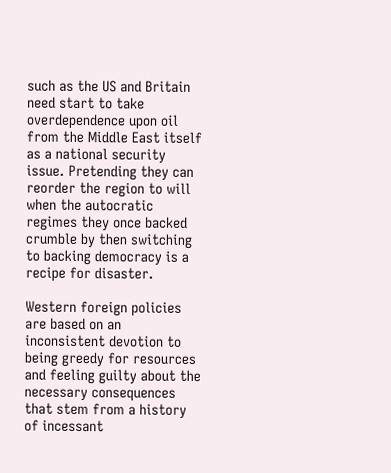such as the US and Britain need start to take overdependence upon oil from the Middle East itself as a national security issue. Pretending they can reorder the region to will when the autocratic regimes they once backed crumble by then switching to backing democracy is a recipe for disaster.

Western foreign policies are based on an inconsistent devotion to being greedy for resources and feeling guilty about the necessary consequences that stem from a history of incessant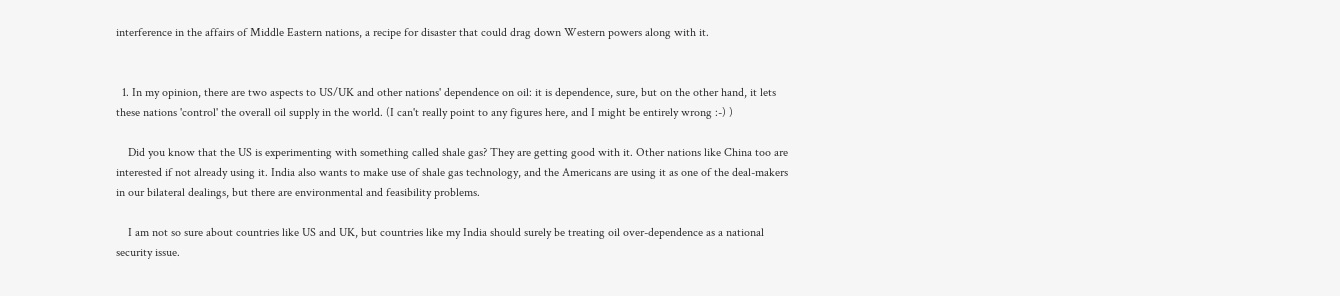interference in the affairs of Middle Eastern nations, a recipe for disaster that could drag down Western powers along with it.


  1. In my opinion, there are two aspects to US/UK and other nations' dependence on oil: it is dependence, sure, but on the other hand, it lets these nations 'control' the overall oil supply in the world. (I can't really point to any figures here, and I might be entirely wrong :-) )

    Did you know that the US is experimenting with something called shale gas? They are getting good with it. Other nations like China too are interested if not already using it. India also wants to make use of shale gas technology, and the Americans are using it as one of the deal-makers in our bilateral dealings, but there are environmental and feasibility problems.

    I am not so sure about countries like US and UK, but countries like my India should surely be treating oil over-dependence as a national security issue.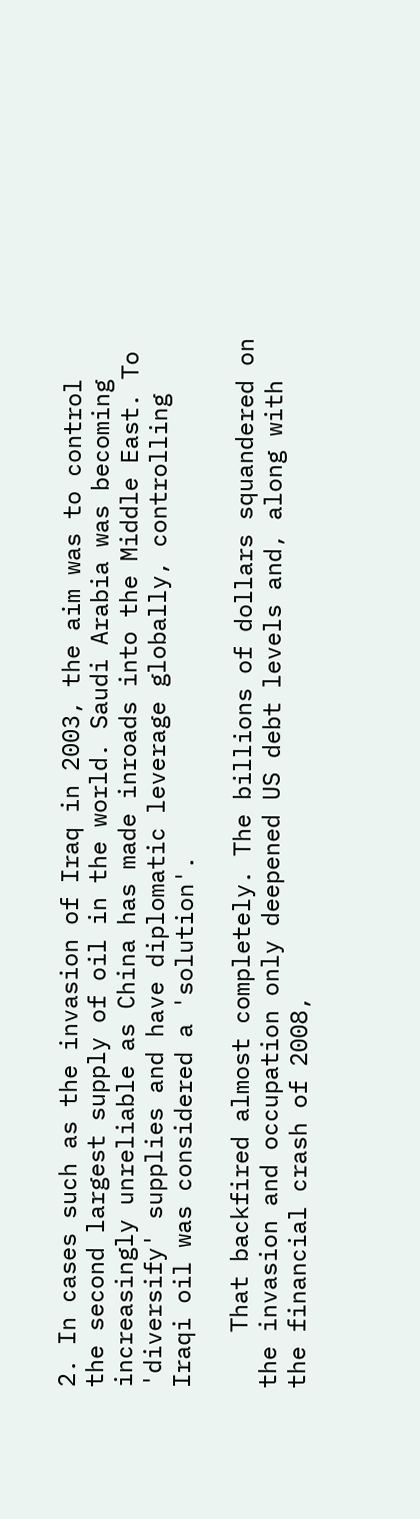2. In cases such as the invasion of Iraq in 2003, the aim was to control the second largest supply of oil in the world. Saudi Arabia was becoming increasingly unreliable as China has made inroads into the Middle East. To 'diversify' supplies and have diplomatic leverage globally, controlling Iraqi oil was considered a 'solution'.

    That backfired almost completely. The billions of dollars squandered on the invasion and occupation only deepened US debt levels and, along with the financial crash of 2008,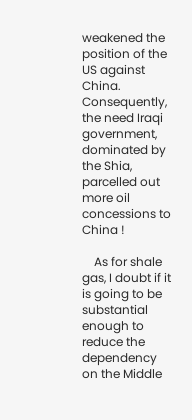weakened the position of the US against China. Consequently, the need Iraqi government, dominated by the Shia, parcelled out more oil concessions to China !

    As for shale gas, I doubt if it is going to be substantial enough to reduce the dependency on the Middle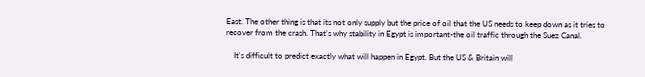East. The other thing is that its not only supply but the price of oil that the US needs to keep down as it tries to recover from the crash. That's why stability in Egypt is important-the oil traffic through the Suez Canal.

    It's difficult to predict exactly what will happen in Egypt. But the US & Britain will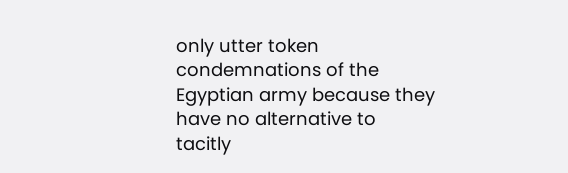only utter token condemnations of the Egyptian army because they have no alternative to tacitly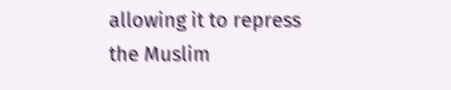allowing it to repress the Muslim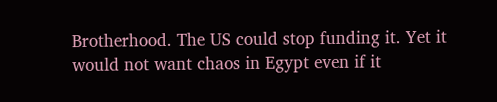Brotherhood. The US could stop funding it. Yet it would not want chaos in Egypt even if it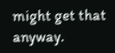might get that anyway.